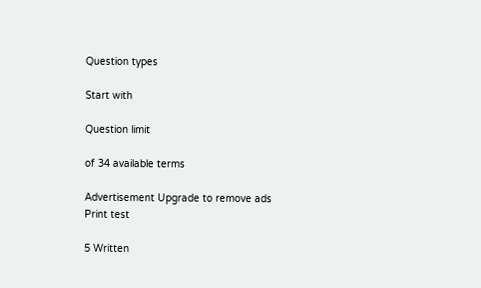Question types

Start with

Question limit

of 34 available terms

Advertisement Upgrade to remove ads
Print test

5 Written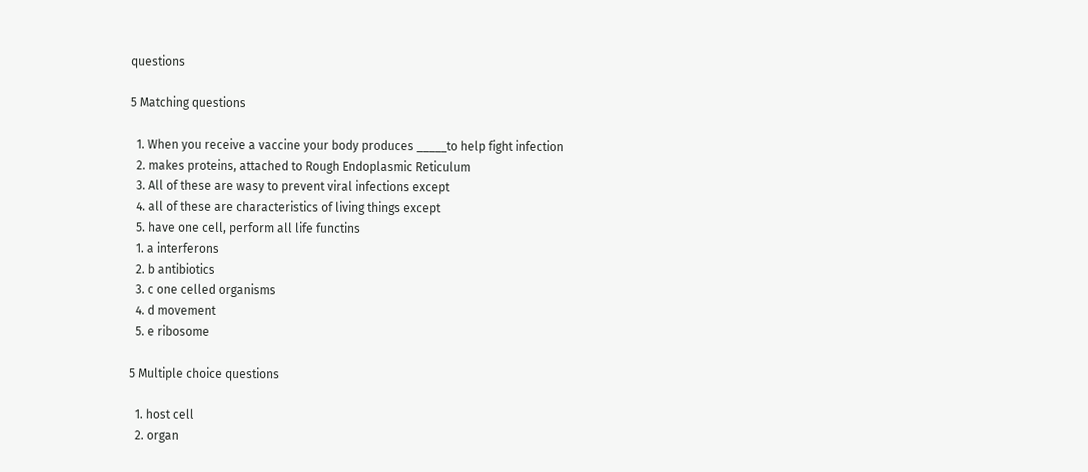questions

5 Matching questions

  1. When you receive a vaccine your body produces _____to help fight infection
  2. makes proteins, attached to Rough Endoplasmic Reticulum
  3. All of these are wasy to prevent viral infections except
  4. all of these are characteristics of living things except
  5. have one cell, perform all life functins
  1. a interferons
  2. b antibiotics
  3. c one celled organisms
  4. d movement
  5. e ribosome

5 Multiple choice questions

  1. host cell
  2. organ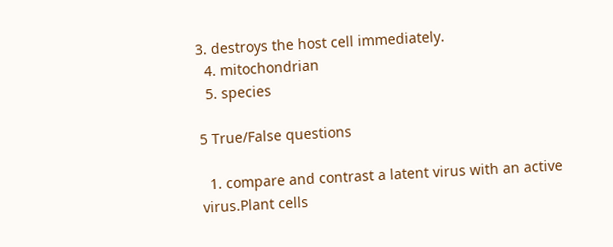3. destroys the host cell immediately.
  4. mitochondrian
  5. species

5 True/False questions

  1. compare and contrast a latent virus with an active virus.Plant cells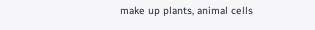make up plants, animal cells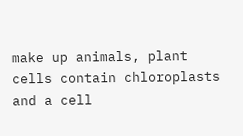make up animals, plant cells contain chloroplasts and a cell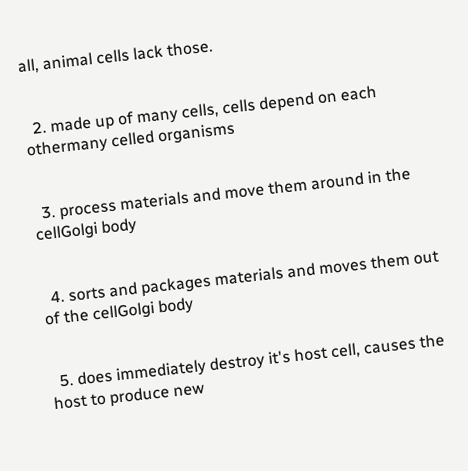all, animal cells lack those.


  2. made up of many cells, cells depend on each othermany celled organisms


  3. process materials and move them around in the cellGolgi body


  4. sorts and packages materials and moves them out of the cellGolgi body


  5. does immediately destroy it's host cell, causes the host to produce new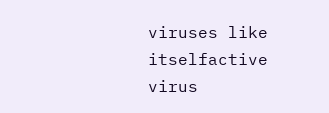viruses like itselfactive virus